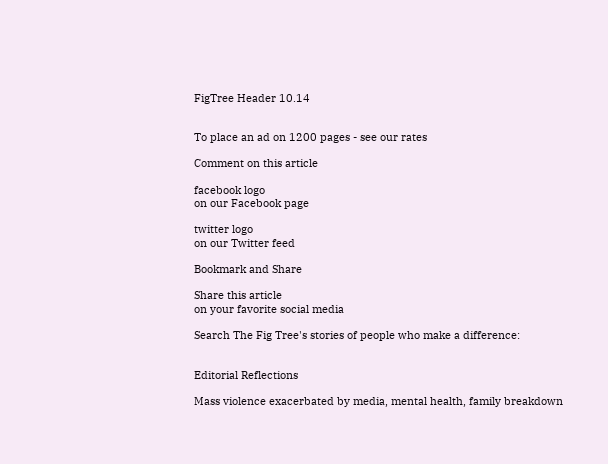FigTree Header 10.14


To place an ad on 1200 pages - see our rates

Comment on this article

facebook logo
on our Facebook page

twitter logo
on our Twitter feed

Bookmark and Share

Share this article
on your favorite social media

Search The Fig Tree's stories of people who make a difference:


Editorial Reflections

Mass violence exacerbated by media, mental health, family breakdown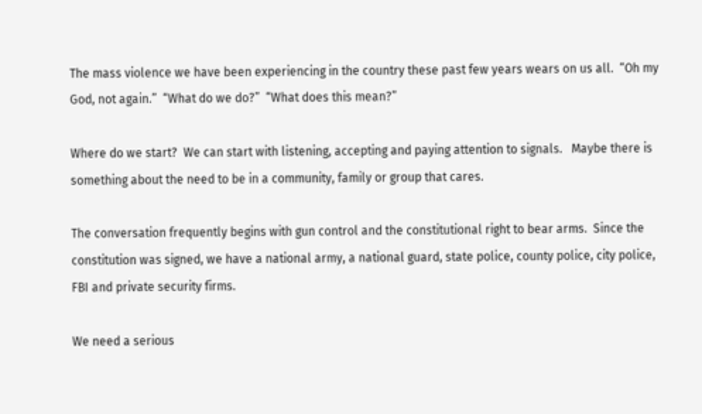The mass violence we have been experiencing in the country these past few years wears on us all.  “Oh my God, not again.”  “What do we do?”  “What does this mean?”

Where do we start?  We can start with listening, accepting and paying attention to signals.   Maybe there is something about the need to be in a community, family or group that cares.

The conversation frequently begins with gun control and the constitutional right to bear arms.  Since the constitution was signed, we have a national army, a national guard, state police, county police, city police, FBI and private security firms.

We need a serious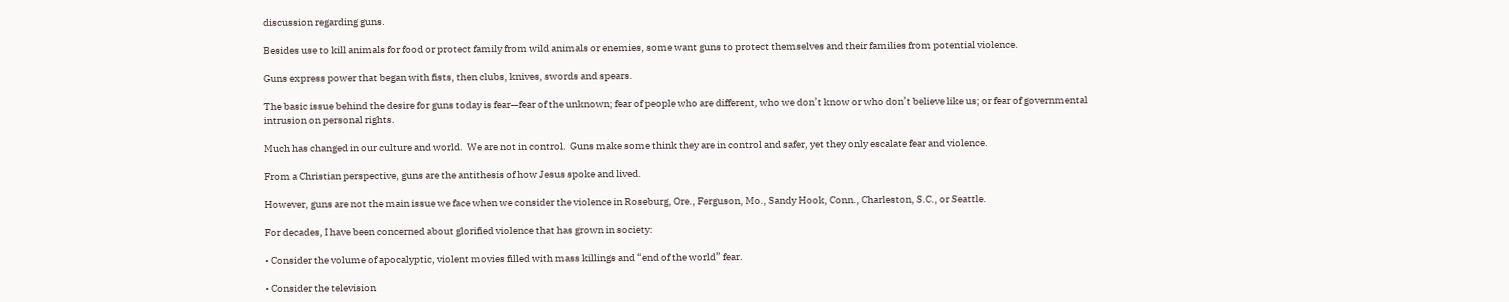discussion regarding guns.

Besides use to kill animals for food or protect family from wild animals or enemies, some want guns to protect themselves and their families from potential violence.

Guns express power that began with fists, then clubs, knives, swords and spears.

The basic issue behind the desire for guns today is fear—fear of the unknown; fear of people who are different, who we don’t know or who don’t believe like us; or fear of governmental intrusion on personal rights.

Much has changed in our culture and world.  We are not in control.  Guns make some think they are in control and safer, yet they only escalate fear and violence.

From a Christian perspective, guns are the antithesis of how Jesus spoke and lived.

However, guns are not the main issue we face when we consider the violence in Roseburg, Ore., Ferguson, Mo., Sandy Hook, Conn., Charleston, S.C., or Seattle.

For decades, I have been concerned about glorified violence that has grown in society:

• Consider the volume of apocalyptic, violent movies filled with mass killings and “end of the world” fear.

• Consider the television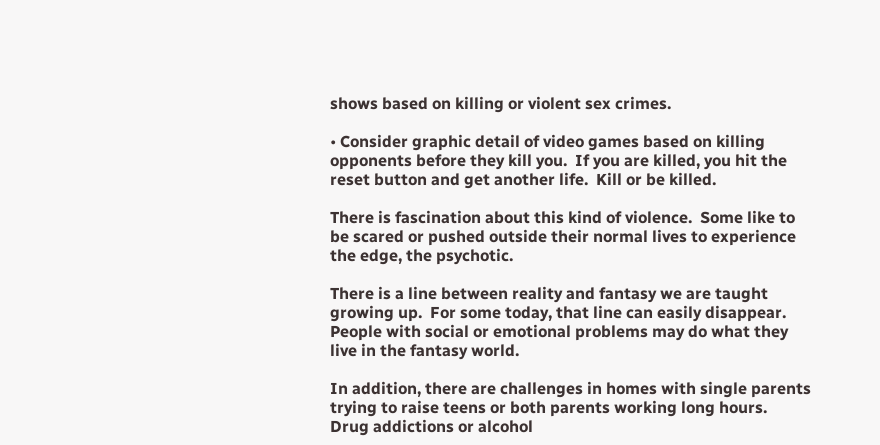shows based on killing or violent sex crimes.

• Consider graphic detail of video games based on killing opponents before they kill you.  If you are killed, you hit the reset button and get another life.  Kill or be killed.

There is fascination about this kind of violence.  Some like to be scared or pushed outside their normal lives to experience the edge, the psychotic.

There is a line between reality and fantasy we are taught growing up.  For some today, that line can easily disappear.  People with social or emotional problems may do what they live in the fantasy world.

In addition, there are challenges in homes with single parents trying to raise teens or both parents working long hours.  Drug addictions or alcohol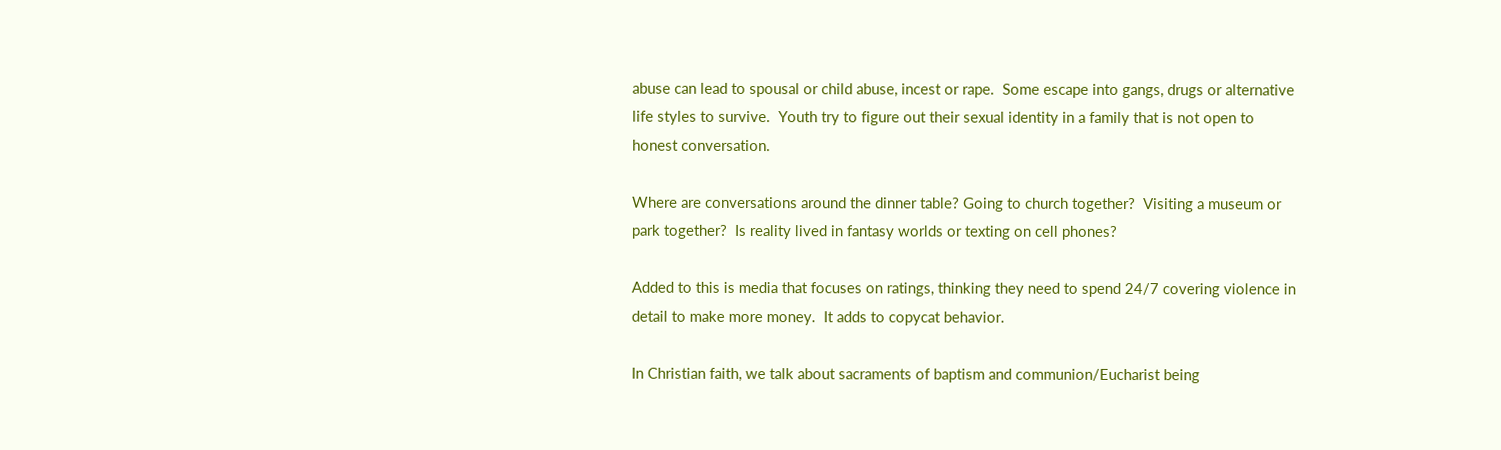abuse can lead to spousal or child abuse, incest or rape.  Some escape into gangs, drugs or alternative life styles to survive.  Youth try to figure out their sexual identity in a family that is not open to honest conversation.

Where are conversations around the dinner table? Going to church together?  Visiting a museum or park together?  Is reality lived in fantasy worlds or texting on cell phones?

Added to this is media that focuses on ratings, thinking they need to spend 24/7 covering violence in detail to make more money.  It adds to copycat behavior.

In Christian faith, we talk about sacraments of baptism and communion/Eucharist being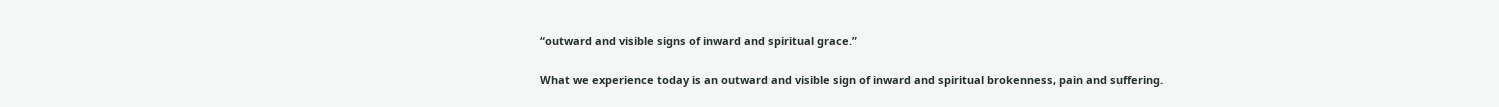“outward and visible signs of inward and spiritual grace.”

What we experience today is an outward and visible sign of inward and spiritual brokenness, pain and suffering.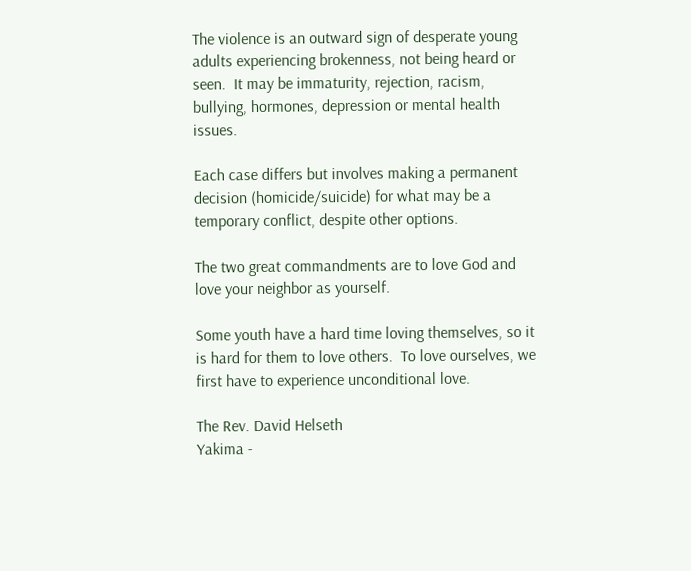The violence is an outward sign of desperate young adults experiencing brokenness, not being heard or seen.  It may be immaturity, rejection, racism, bullying, hormones, depression or mental health issues.

Each case differs but involves making a permanent decision (homicide/suicide) for what may be a temporary conflict, despite other options.

The two great commandments are to love God and love your neighbor as yourself.

Some youth have a hard time loving themselves, so it is hard for them to love others.  To love ourselves, we first have to experience unconditional love.

The Rev. David Helseth
Yakima -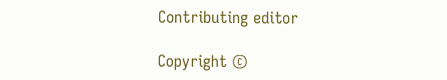Contributing editor

Copyright ©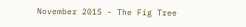November 2015 - The Fig Tree